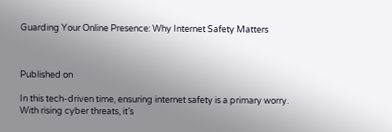Guarding Your Online Presence: Why Internet Safety Matters



Published on

In this tech-driven time, ensuring internet safety is a primary worry. With rising cyber threats, it’s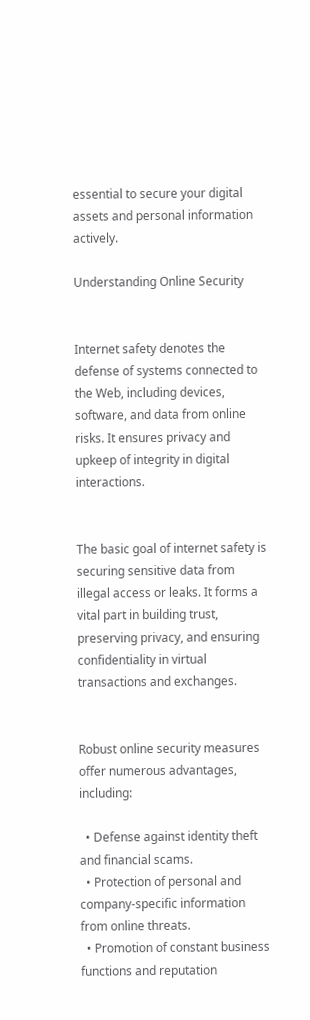essential to secure your digital assets and personal information actively.

Understanding Online Security


Internet safety denotes the defense of systems connected to the Web, including devices, software, and data from online risks. It ensures privacy and upkeep of integrity in digital interactions.


The basic goal of internet safety is securing sensitive data from illegal access or leaks. It forms a vital part in building trust, preserving privacy, and ensuring confidentiality in virtual transactions and exchanges.


Robust online security measures offer numerous advantages, including:

  • Defense against identity theft and financial scams.
  • Protection of personal and company-specific information from online threats.
  • Promotion of constant business functions and reputation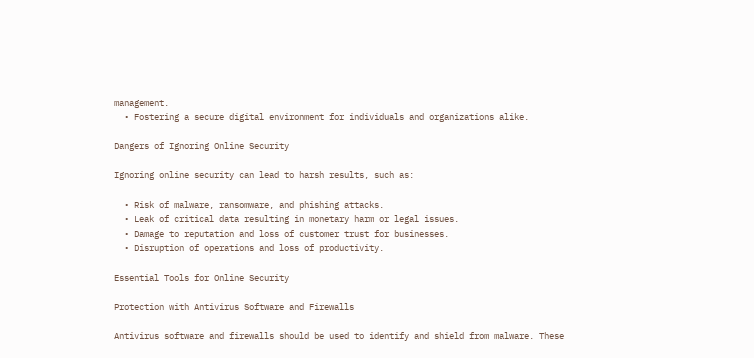management.
  • Fostering a secure digital environment for individuals and organizations alike.

Dangers of Ignoring Online Security

Ignoring online security can lead to harsh results, such as:

  • Risk of malware, ransomware, and phishing attacks.
  • Leak of critical data resulting in monetary harm or legal issues.
  • Damage to reputation and loss of customer trust for businesses.
  • Disruption of operations and loss of productivity.

Essential Tools for Online Security

Protection with Antivirus Software and Firewalls

Antivirus software and firewalls should be used to identify and shield from malware. These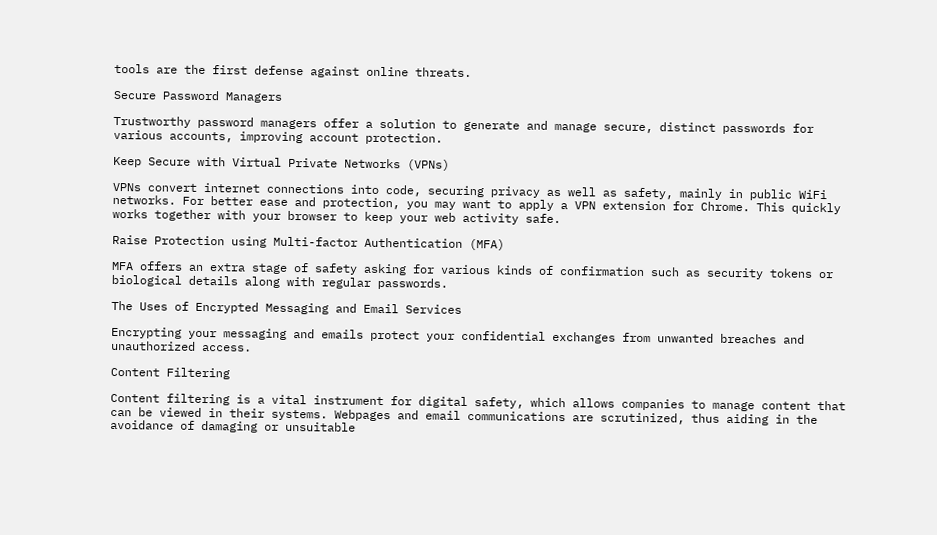tools are the first defense against online threats.

Secure Password Managers

Trustworthy password managers offer a solution to generate and manage secure, distinct passwords for various accounts, improving account protection.

Keep Secure with Virtual Private Networks (VPNs)

VPNs convert internet connections into code, securing privacy as well as safety, mainly in public WiFi networks. For better ease and protection, you may want to apply a VPN extension for Chrome. This quickly works together with your browser to keep your web activity safe.

Raise Protection using Multi-factor Authentication (MFA)

MFA offers an extra stage of safety asking for various kinds of confirmation such as security tokens or biological details along with regular passwords.

The Uses of Encrypted Messaging and Email Services

Encrypting your messaging and emails protect your confidential exchanges from unwanted breaches and unauthorized access.

Content Filtering

Content filtering is a vital instrument for digital safety, which allows companies to manage content that can be viewed in their systems. Webpages and email communications are scrutinized, thus aiding in the avoidance of damaging or unsuitable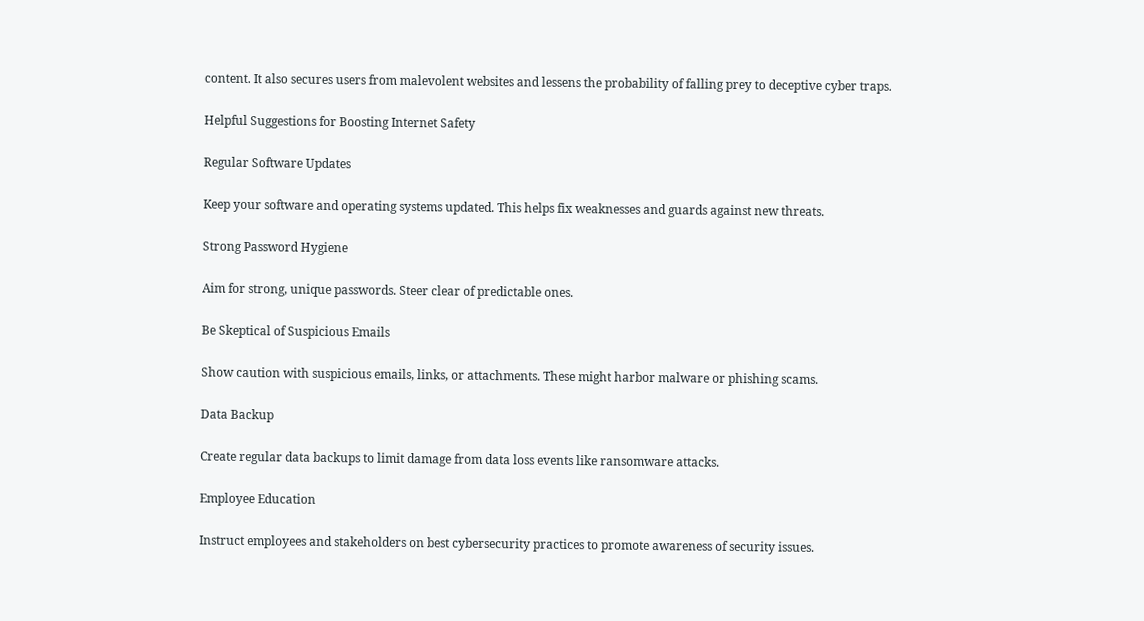content. It also secures users from malevolent websites and lessens the probability of falling prey to deceptive cyber traps.

Helpful Suggestions for Boosting Internet Safety

Regular Software Updates

Keep your software and operating systems updated. This helps fix weaknesses and guards against new threats.

Strong Password Hygiene

Aim for strong, unique passwords. Steer clear of predictable ones.

Be Skeptical of Suspicious Emails

Show caution with suspicious emails, links, or attachments. These might harbor malware or phishing scams.

Data Backup

Create regular data backups to limit damage from data loss events like ransomware attacks.

Employee Education

Instruct employees and stakeholders on best cybersecurity practices to promote awareness of security issues.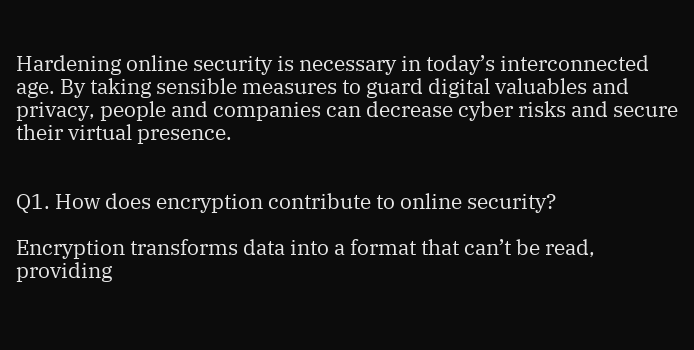Hardening online security is necessary in today’s interconnected age. By taking sensible measures to guard digital valuables and privacy, people and companies can decrease cyber risks and secure their virtual presence.


Q1. How does encryption contribute to online security?

Encryption transforms data into a format that can’t be read, providing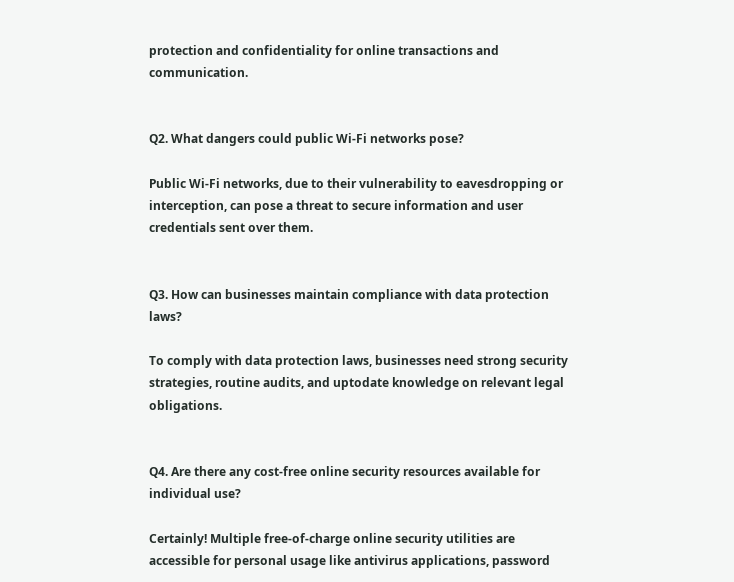protection and confidentiality for online transactions and communication.


Q2. What dangers could public Wi-Fi networks pose?

Public Wi-Fi networks, due to their vulnerability to eavesdropping or interception, can pose a threat to secure information and user credentials sent over them.


Q3. How can businesses maintain compliance with data protection laws?

To comply with data protection laws, businesses need strong security strategies, routine audits, and uptodate knowledge on relevant legal obligations.


Q4. Are there any cost-free online security resources available for individual use?

Certainly! Multiple free-of-charge online security utilities are accessible for personal usage like antivirus applications, password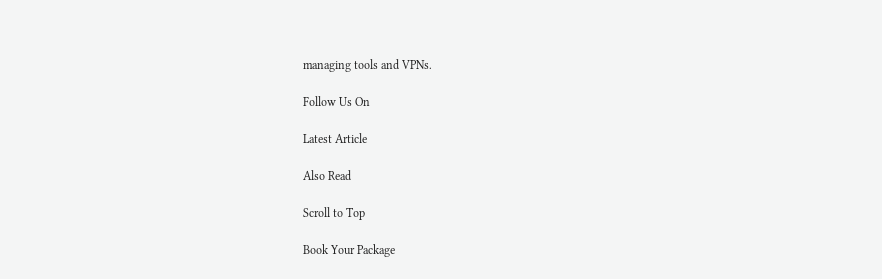managing tools and VPNs.

Follow Us On

Latest Article

Also Read

Scroll to Top

Book Your Package